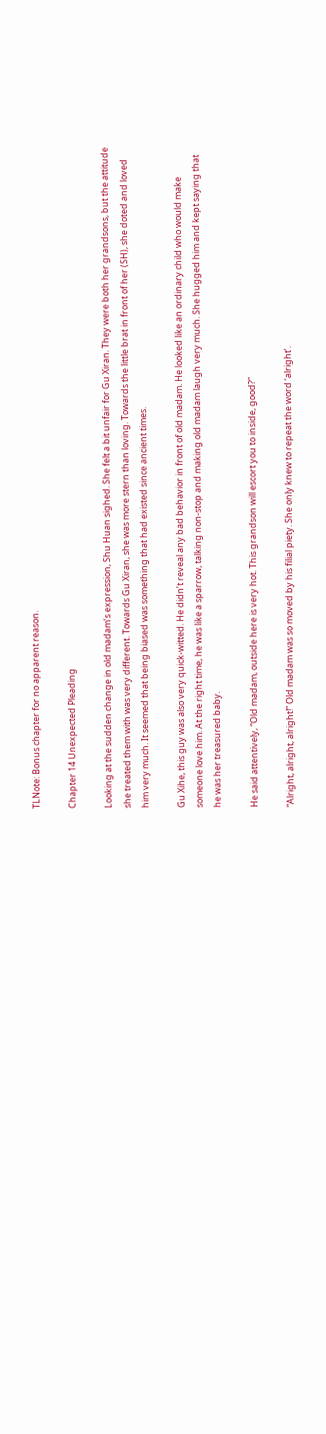TLNote: Bonus chapter for no apparent reason.

Chapter 14 Unexpected Pleading

Looking at the sudden change in old madam’s expression, Shu Huan sighed. She felt a bit unfair for Gu Xiran. They were both her grandsons, but the attitude she treated them with was very different. Towards Gu Xiran, she was more stern than loving. Towards the little brat in front of her (SH), she doted and loved him very much. It seemed that being biased was something that had existed since ancient times.

Gu Xihe, this guy was also very quick-witted. He didn’t reveal any bad behavior in front of old madam. He looked like an ordinary child who would make someone love him. At the right time, he was like a sparrow, talking non-stop and making old madam laugh very much. She hugged him and kept saying that he was her treasured baby.

He said attentively, “Old madam, outside here is very hot. This grandson will escort you to inside, good?”

“Alright, alright, alright!” Old madam was so moved by his filial piety. She only knew to repeat the word ‘alright’.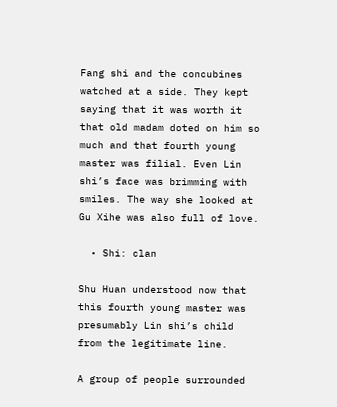Fang shi and the concubines watched at a side. They kept saying that it was worth it that old madam doted on him so much and that fourth young master was filial. Even Lin shi’s face was brimming with smiles. The way she looked at Gu Xihe was also full of love.

  • Shi: clan

Shu Huan understood now that this fourth young master was presumably Lin shi’s child from the legitimate line.

A group of people surrounded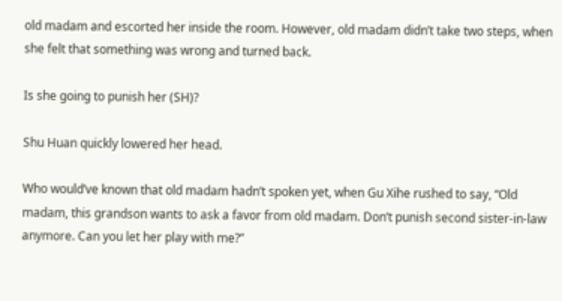old madam and escorted her inside the room. However, old madam didn’t take two steps, when she felt that something was wrong and turned back.

Is she going to punish her (SH)?

Shu Huan quickly lowered her head.

Who would’ve known that old madam hadn’t spoken yet, when Gu Xihe rushed to say, “Old madam, this grandson wants to ask a favor from old madam. Don’t punish second sister-in-law anymore. Can you let her play with me?”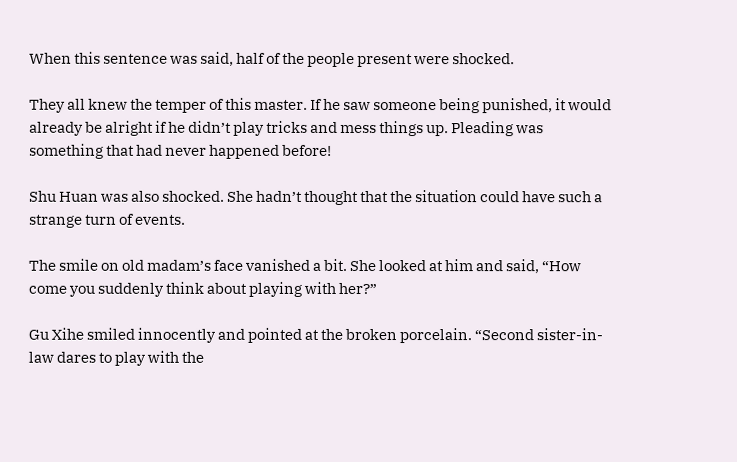When this sentence was said, half of the people present were shocked.

They all knew the temper of this master. If he saw someone being punished, it would already be alright if he didn’t play tricks and mess things up. Pleading was something that had never happened before!

Shu Huan was also shocked. She hadn’t thought that the situation could have such a strange turn of events.

The smile on old madam’s face vanished a bit. She looked at him and said, “How come you suddenly think about playing with her?”

Gu Xihe smiled innocently and pointed at the broken porcelain. “Second sister-in-law dares to play with the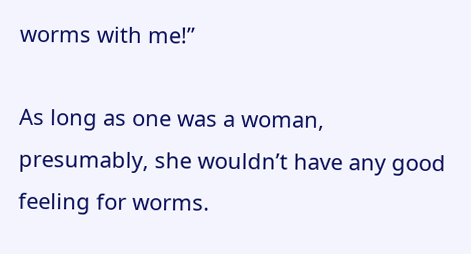worms with me!”

As long as one was a woman, presumably, she wouldn’t have any good feeling for worms.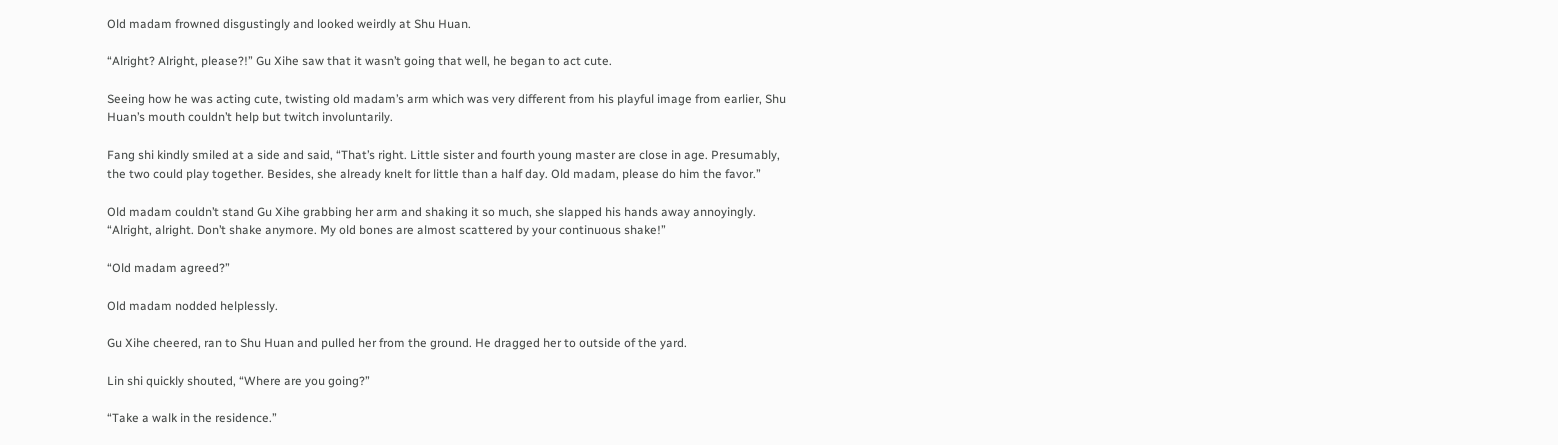Old madam frowned disgustingly and looked weirdly at Shu Huan.

“Alright? Alright, please?!” Gu Xihe saw that it wasn’t going that well, he began to act cute.

Seeing how he was acting cute, twisting old madam’s arm which was very different from his playful image from earlier, Shu Huan’s mouth couldn’t help but twitch involuntarily.

Fang shi kindly smiled at a side and said, “That’s right. Little sister and fourth young master are close in age. Presumably, the two could play together. Besides, she already knelt for little than a half day. Old madam, please do him the favor.”

Old madam couldn’t stand Gu Xihe grabbing her arm and shaking it so much, she slapped his hands away annoyingly. “Alright, alright. Don’t shake anymore. My old bones are almost scattered by your continuous shake!”

“Old madam agreed?”

Old madam nodded helplessly.

Gu Xihe cheered, ran to Shu Huan and pulled her from the ground. He dragged her to outside of the yard.

Lin shi quickly shouted, “Where are you going?”

“Take a walk in the residence.”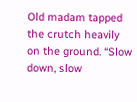Old madam tapped the crutch heavily on the ground. “Slow down, slow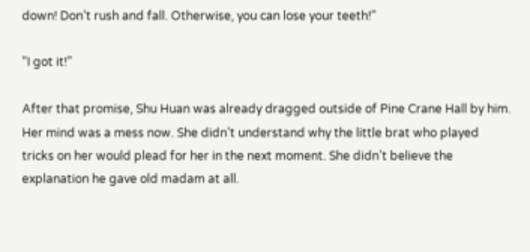down! Don’t rush and fall. Otherwise, you can lose your teeth!”

“I got it!”

After that promise, Shu Huan was already dragged outside of Pine Crane Hall by him. Her mind was a mess now. She didn’t understand why the little brat who played tricks on her would plead for her in the next moment. She didn’t believe the explanation he gave old madam at all.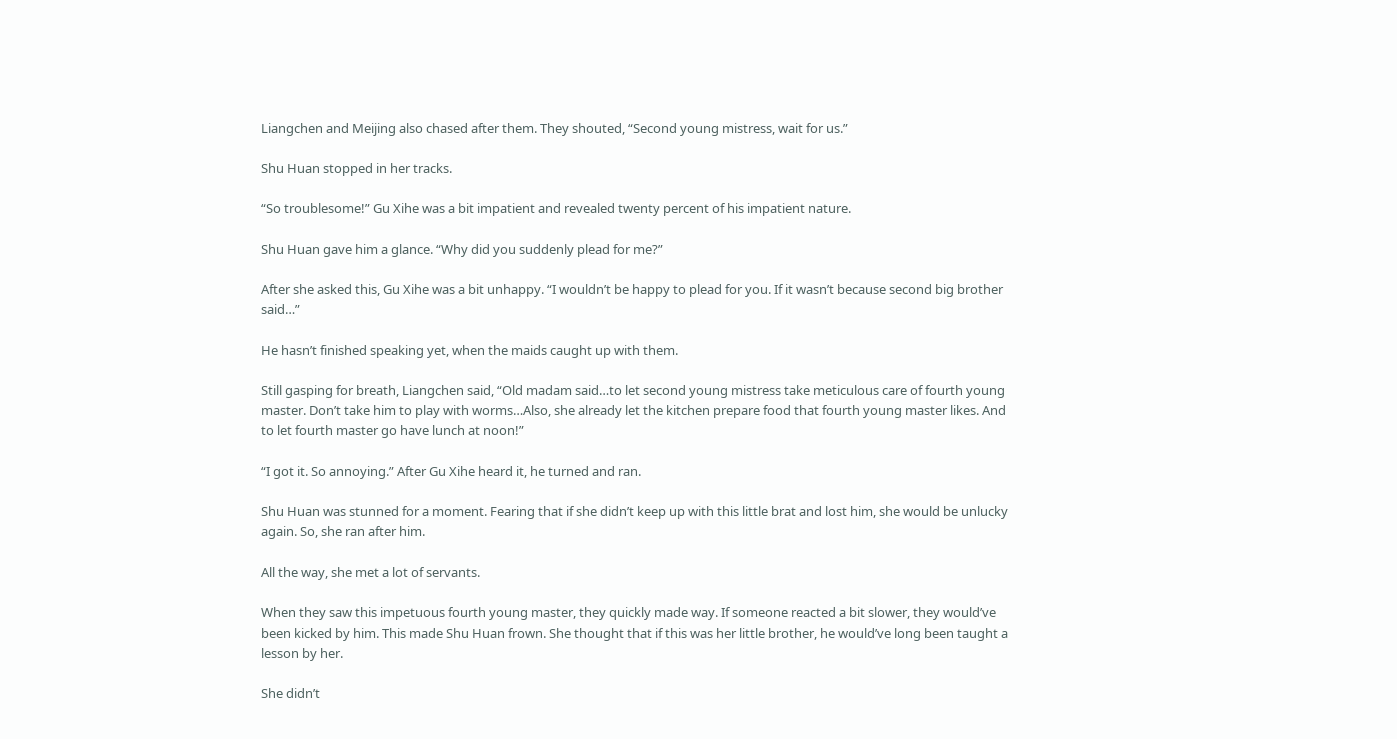Liangchen and Meijing also chased after them. They shouted, “Second young mistress, wait for us.”

Shu Huan stopped in her tracks.

“So troublesome!” Gu Xihe was a bit impatient and revealed twenty percent of his impatient nature.

Shu Huan gave him a glance. “Why did you suddenly plead for me?”

After she asked this, Gu Xihe was a bit unhappy. “I wouldn’t be happy to plead for you. If it wasn’t because second big brother said…”

He hasn’t finished speaking yet, when the maids caught up with them.

Still gasping for breath, Liangchen said, “Old madam said…to let second young mistress take meticulous care of fourth young master. Don’t take him to play with worms…Also, she already let the kitchen prepare food that fourth young master likes. And to let fourth master go have lunch at noon!”

“I got it. So annoying.” After Gu Xihe heard it, he turned and ran.

Shu Huan was stunned for a moment. Fearing that if she didn’t keep up with this little brat and lost him, she would be unlucky again. So, she ran after him.

All the way, she met a lot of servants.

When they saw this impetuous fourth young master, they quickly made way. If someone reacted a bit slower, they would’ve been kicked by him. This made Shu Huan frown. She thought that if this was her little brother, he would’ve long been taught a lesson by her.

She didn’t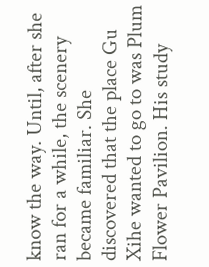know the way. Until, after she ran for a while, the scenery became familiar. She discovered that the place Gu Xihe wanted to go to was Plum Flower Pavilion. His study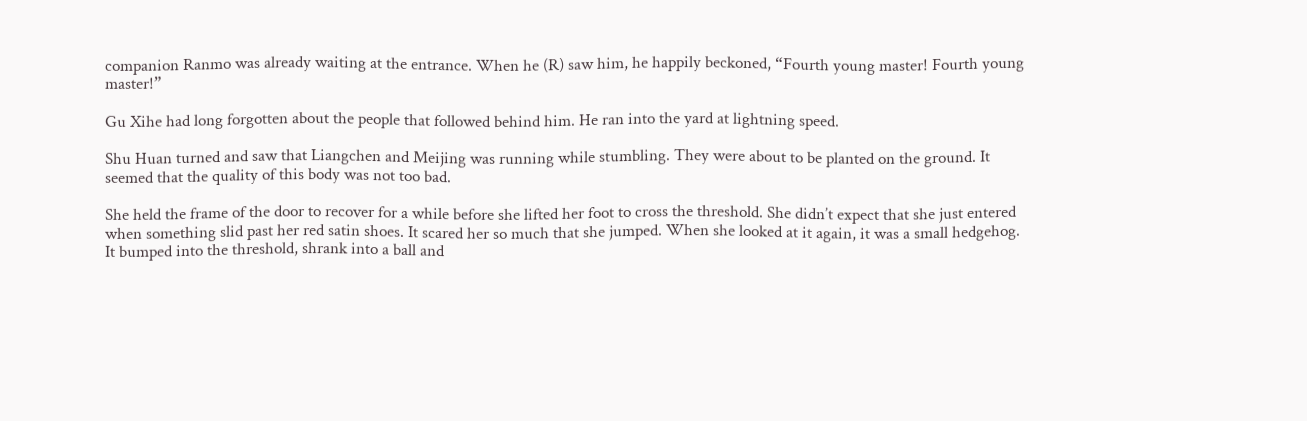companion Ranmo was already waiting at the entrance. When he (R) saw him, he happily beckoned, “Fourth young master! Fourth young master!”

Gu Xihe had long forgotten about the people that followed behind him. He ran into the yard at lightning speed.

Shu Huan turned and saw that Liangchen and Meijing was running while stumbling. They were about to be planted on the ground. It seemed that the quality of this body was not too bad.

She held the frame of the door to recover for a while before she lifted her foot to cross the threshold. She didn’t expect that she just entered when something slid past her red satin shoes. It scared her so much that she jumped. When she looked at it again, it was a small hedgehog. It bumped into the threshold, shrank into a ball and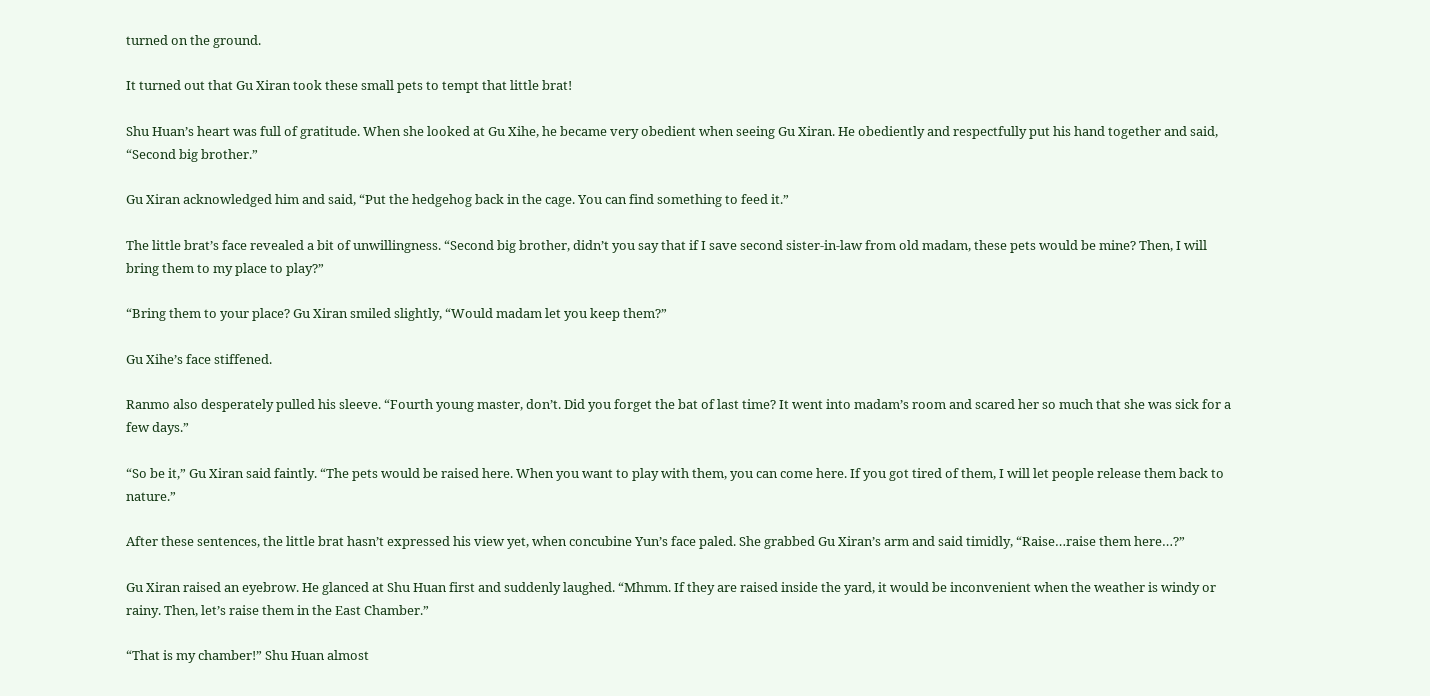turned on the ground.

It turned out that Gu Xiran took these small pets to tempt that little brat!

Shu Huan’s heart was full of gratitude. When she looked at Gu Xihe, he became very obedient when seeing Gu Xiran. He obediently and respectfully put his hand together and said, “Second big brother.”

Gu Xiran acknowledged him and said, “Put the hedgehog back in the cage. You can find something to feed it.”

The little brat’s face revealed a bit of unwillingness. “Second big brother, didn’t you say that if I save second sister-in-law from old madam, these pets would be mine? Then, I will bring them to my place to play?”

“Bring them to your place? Gu Xiran smiled slightly, “Would madam let you keep them?”

Gu Xihe’s face stiffened.

Ranmo also desperately pulled his sleeve. “Fourth young master, don’t. Did you forget the bat of last time? It went into madam’s room and scared her so much that she was sick for a few days.”

“So be it,” Gu Xiran said faintly. “The pets would be raised here. When you want to play with them, you can come here. If you got tired of them, I will let people release them back to nature.”

After these sentences, the little brat hasn’t expressed his view yet, when concubine Yun’s face paled. She grabbed Gu Xiran’s arm and said timidly, “Raise…raise them here…?”

Gu Xiran raised an eyebrow. He glanced at Shu Huan first and suddenly laughed. “Mhmm. If they are raised inside the yard, it would be inconvenient when the weather is windy or rainy. Then, let’s raise them in the East Chamber.”

“That is my chamber!” Shu Huan almost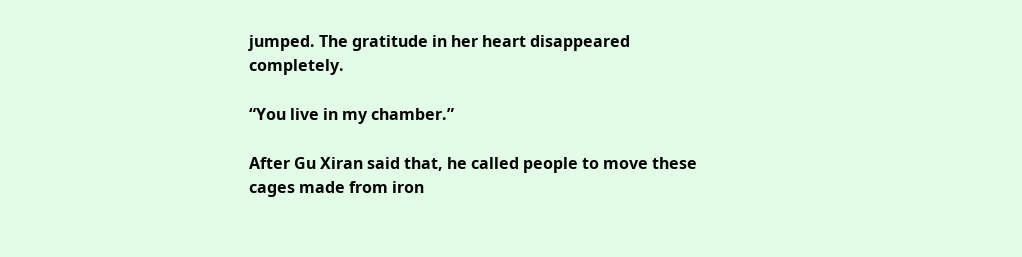jumped. The gratitude in her heart disappeared completely.

“You live in my chamber.”

After Gu Xiran said that, he called people to move these cages made from iron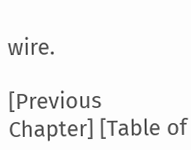wire.

[Previous Chapter] [Table of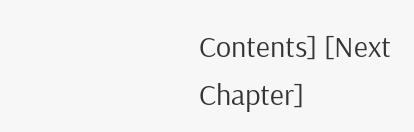Contents] [Next Chapter]